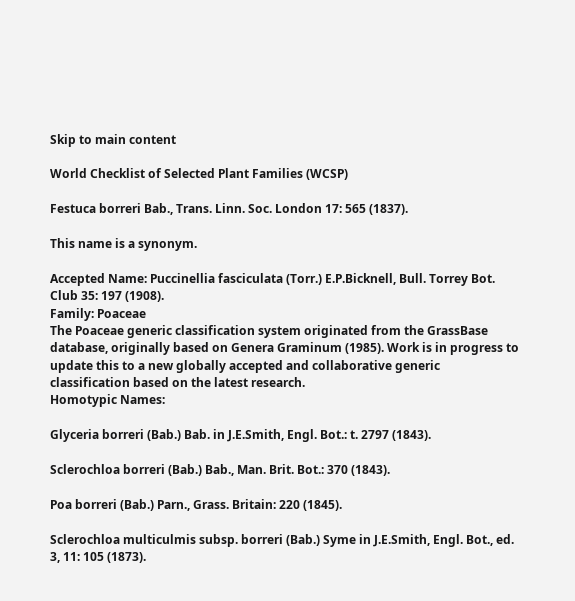Skip to main content

World Checklist of Selected Plant Families (WCSP)

Festuca borreri Bab., Trans. Linn. Soc. London 17: 565 (1837).

This name is a synonym.

Accepted Name: Puccinellia fasciculata (Torr.) E.P.Bicknell, Bull. Torrey Bot. Club 35: 197 (1908).
Family: Poaceae
The Poaceae generic classification system originated from the GrassBase database, originally based on Genera Graminum (1985). Work is in progress to update this to a new globally accepted and collaborative generic classification based on the latest research.
Homotypic Names:

Glyceria borreri (Bab.) Bab. in J.E.Smith, Engl. Bot.: t. 2797 (1843).

Sclerochloa borreri (Bab.) Bab., Man. Brit. Bot.: 370 (1843).

Poa borreri (Bab.) Parn., Grass. Britain: 220 (1845).

Sclerochloa multiculmis subsp. borreri (Bab.) Syme in J.E.Smith, Engl. Bot., ed. 3, 11: 105 (1873).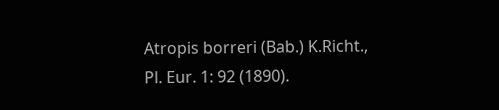Atropis borreri (Bab.) K.Richt., Pl. Eur. 1: 92 (1890).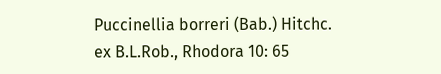Puccinellia borreri (Bab.) Hitchc. ex B.L.Rob., Rhodora 10: 65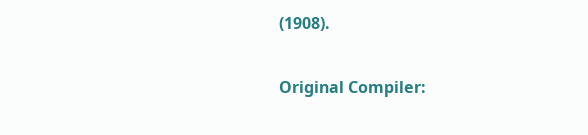(1908).

Original Compiler: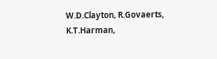W.D.Clayton, R.Govaerts, K.T.Harman,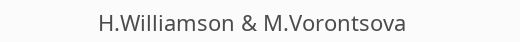H.Williamson & M.Vorontsova